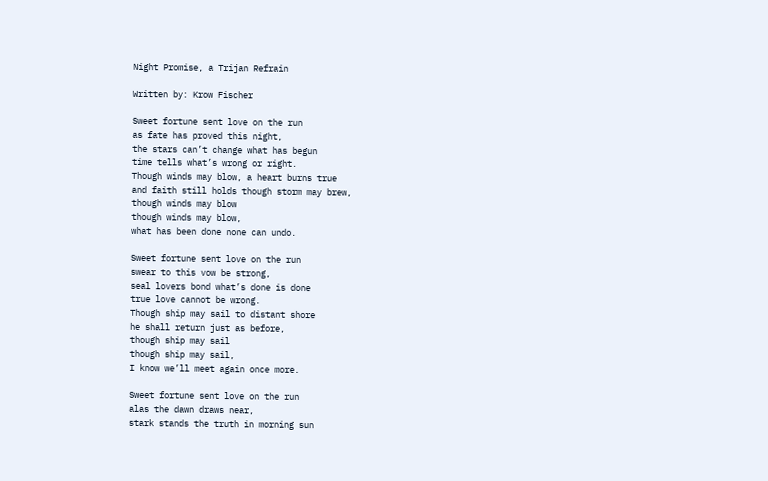Night Promise, a Trijan Refrain

Written by: Krow Fischer

Sweet fortune sent love on the run
as fate has proved this night,
the stars can’t change what has begun
time tells what’s wrong or right.
Though winds may blow, a heart burns true
and faith still holds though storm may brew,
though winds may blow
though winds may blow,
what has been done none can undo.

Sweet fortune sent love on the run
swear to this vow be strong,
seal lovers bond what’s done is done
true love cannot be wrong.
Though ship may sail to distant shore
he shall return just as before,
though ship may sail
though ship may sail,
I know we’ll meet again once more.

Sweet fortune sent love on the run
alas the dawn draws near,
stark stands the truth in morning sun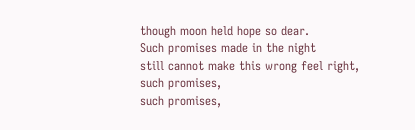though moon held hope so dear.
Such promises made in the night
still cannot make this wrong feel right,
such promises,
such promises,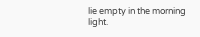lie empty in the morning light.